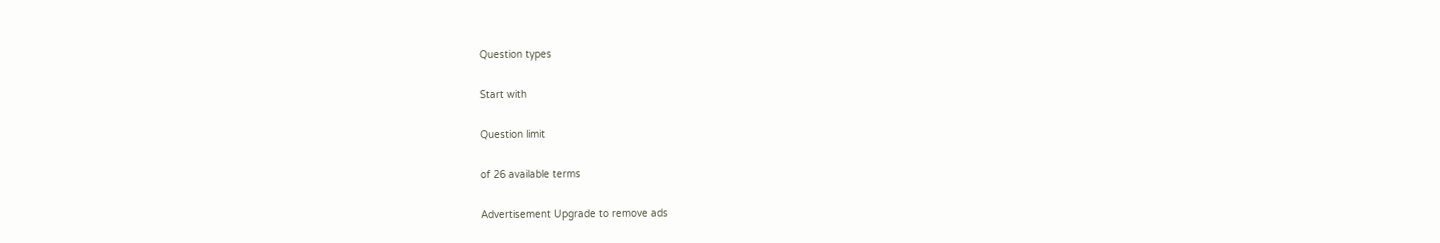Question types

Start with

Question limit

of 26 available terms

Advertisement Upgrade to remove ads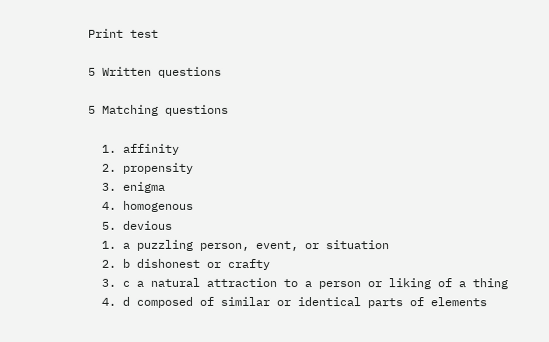Print test

5 Written questions

5 Matching questions

  1. affinity
  2. propensity
  3. enigma
  4. homogenous
  5. devious
  1. a puzzling person, event, or situation
  2. b dishonest or crafty
  3. c a natural attraction to a person or liking of a thing
  4. d composed of similar or identical parts of elements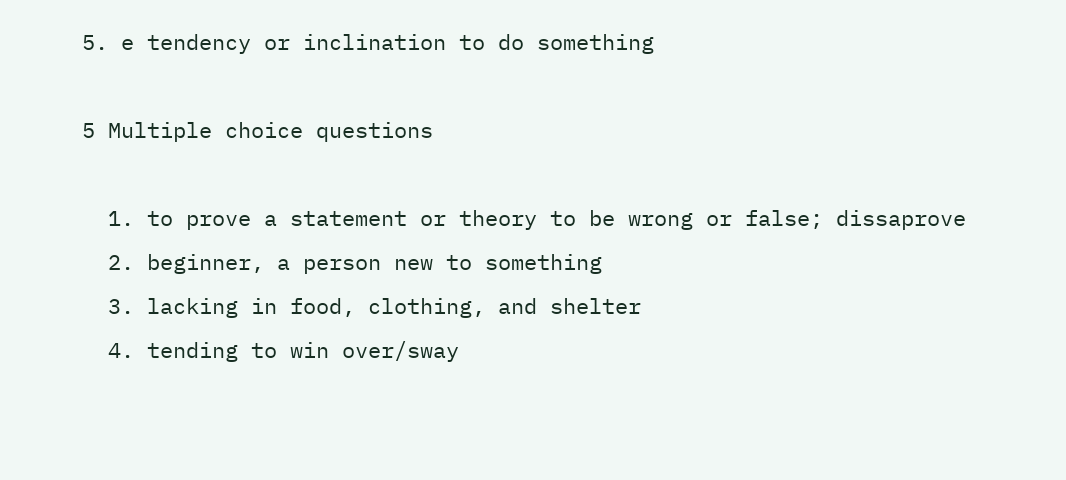5. e tendency or inclination to do something

5 Multiple choice questions

  1. to prove a statement or theory to be wrong or false; dissaprove
  2. beginner, a person new to something
  3. lacking in food, clothing, and shelter
  4. tending to win over/sway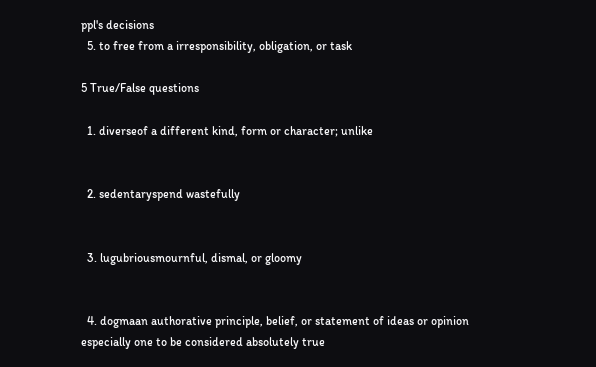ppl's decisions
  5. to free from a irresponsibility, obligation, or task

5 True/False questions

  1. diverseof a different kind, form or character; unlike


  2. sedentaryspend wastefully


  3. lugubriousmournful, dismal, or gloomy


  4. dogmaan authorative principle, belief, or statement of ideas or opinion especially one to be considered absolutely true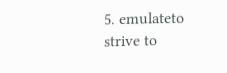5. emulateto strive to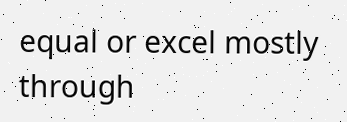equal or excel mostly through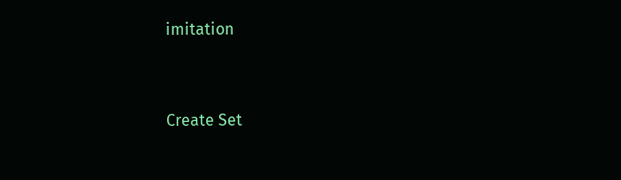imitation


Create Set